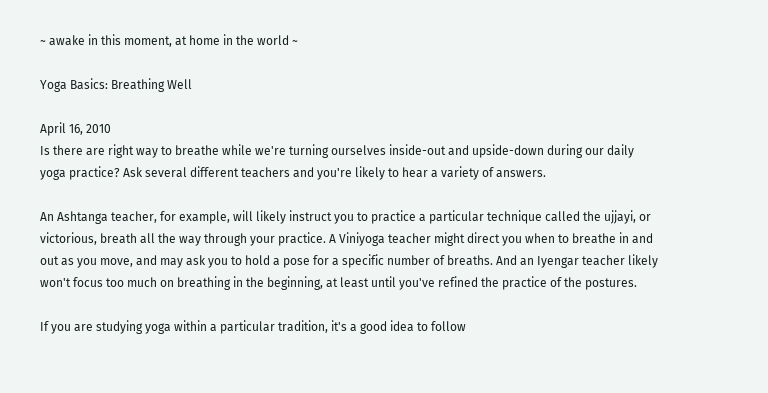~ awake in this moment, at home in the world ~

Yoga Basics: Breathing Well

April 16, 2010
Is there are right way to breathe while we're turning ourselves inside-out and upside-down during our daily yoga practice? Ask several different teachers and you're likely to hear a variety of answers.

An Ashtanga teacher, for example, will likely instruct you to practice a particular technique called the ujjayi, or victorious, breath all the way through your practice. A Viniyoga teacher might direct you when to breathe in and out as you move, and may ask you to hold a pose for a specific number of breaths. And an Iyengar teacher likely won't focus too much on breathing in the beginning, at least until you've refined the practice of the postures.

If you are studying yoga within a particular tradition, it's a good idea to follow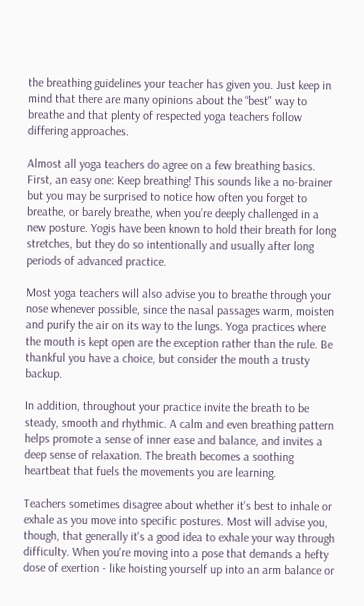the breathing guidelines your teacher has given you. Just keep in mind that there are many opinions about the “best" way to breathe and that plenty of respected yoga teachers follow differing approaches.

Almost all yoga teachers do agree on a few breathing basics. First, an easy one: Keep breathing! This sounds like a no-brainer but you may be surprised to notice how often you forget to breathe, or barely breathe, when you’re deeply challenged in a new posture. Yogis have been known to hold their breath for long stretches, but they do so intentionally and usually after long periods of advanced practice.

Most yoga teachers will also advise you to breathe through your nose whenever possible, since the nasal passages warm, moisten and purify the air on its way to the lungs. Yoga practices where the mouth is kept open are the exception rather than the rule. Be thankful you have a choice, but consider the mouth a trusty backup.

In addition, throughout your practice invite the breath to be steady, smooth and rhythmic. A calm and even breathing pattern helps promote a sense of inner ease and balance, and invites a deep sense of relaxation. The breath becomes a soothing heartbeat that fuels the movements you are learning.

Teachers sometimes disagree about whether it's best to inhale or exhale as you move into specific postures. Most will advise you, though, that generally it's a good idea to exhale your way through difficulty. When you're moving into a pose that demands a hefty dose of exertion - like hoisting yourself up into an arm balance or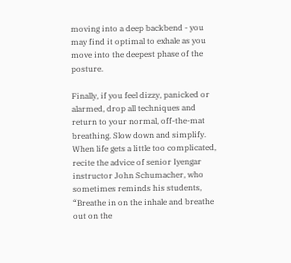moving into a deep backbend - you may find it optimal to exhale as you move into the deepest phase of the posture.

Finally, if you feel dizzy, panicked or alarmed, drop all techniques and return to your normal, off-the-mat breathing. Slow down and simplify. When life gets a little too complicated, recite the advice of senior Iyengar instructor John Schumacher, who sometimes reminds his students, “Breathe in on the inhale and breathe out on the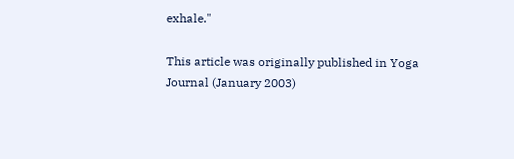exhale."

This article was originally published in Yoga Journal (January 2003)